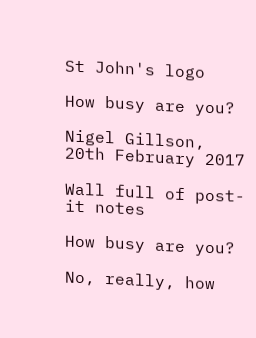St John's logo

How busy are you?

Nigel Gillson, 20th February 2017

Wall full of post-it notes

How busy are you?

No, really, how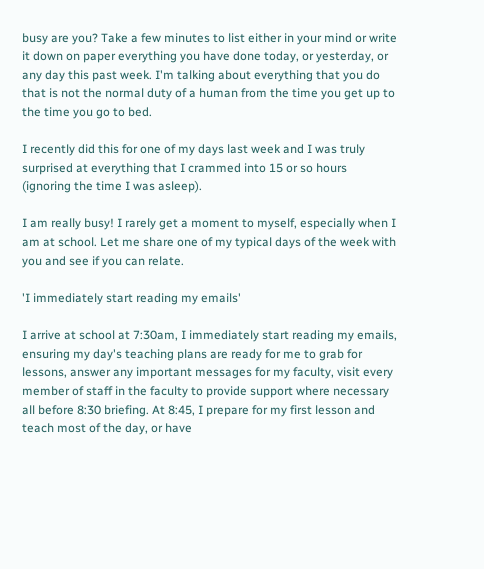busy are you? Take a few minutes to list either in your mind or write it down on paper everything you have done today, or yesterday, or any day this past week. I'm talking about everything that you do that is not the normal duty of a human from the time you get up to the time you go to bed.

I recently did this for one of my days last week and I was truly surprised at everything that I crammed into 15 or so hours (ignoring the time I was asleep).

I am really busy! I rarely get a moment to myself, especially when I am at school. Let me share one of my typical days of the week with you and see if you can relate.

'I immediately start reading my emails'

I arrive at school at 7:30am, I immediately start reading my emails, ensuring my day's teaching plans are ready for me to grab for lessons, answer any important messages for my faculty, visit every member of staff in the faculty to provide support where necessary all before 8:30 briefing. At 8:45, I prepare for my first lesson and teach most of the day, or have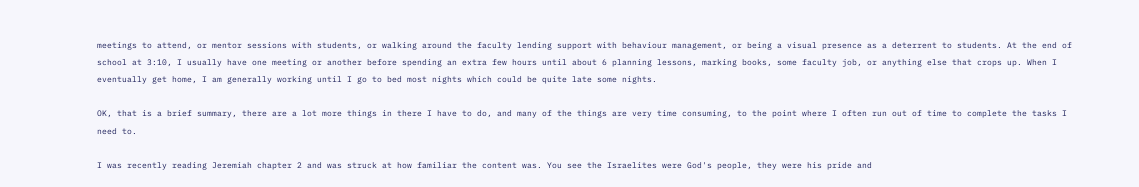meetings to attend, or mentor sessions with students, or walking around the faculty lending support with behaviour management, or being a visual presence as a deterrent to students. At the end of school at 3:10, I usually have one meeting or another before spending an extra few hours until about 6 planning lessons, marking books, some faculty job, or anything else that crops up. When I eventually get home, I am generally working until I go to bed most nights which could be quite late some nights.

OK, that is a brief summary, there are a lot more things in there I have to do, and many of the things are very time consuming, to the point where I often run out of time to complete the tasks I need to.

I was recently reading Jeremiah chapter 2 and was struck at how familiar the content was. You see the Israelites were God's people, they were his pride and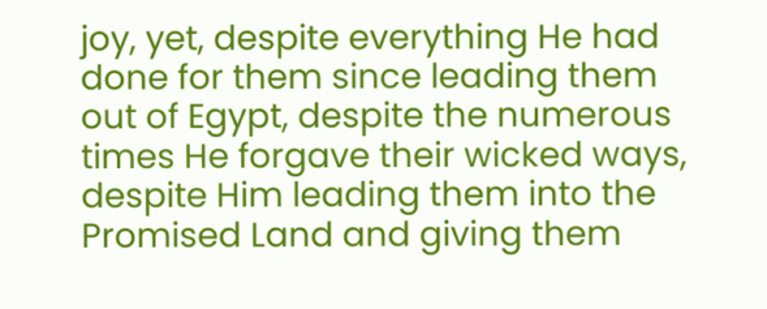joy, yet, despite everything He had done for them since leading them out of Egypt, despite the numerous times He forgave their wicked ways, despite Him leading them into the Promised Land and giving them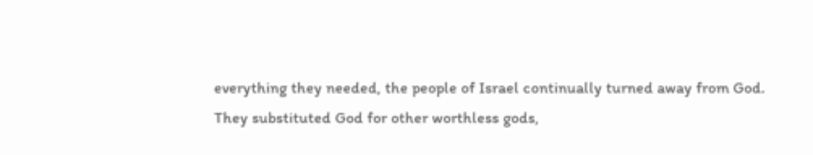everything they needed, the people of Israel continually turned away from God. They substituted God for other worthless gods,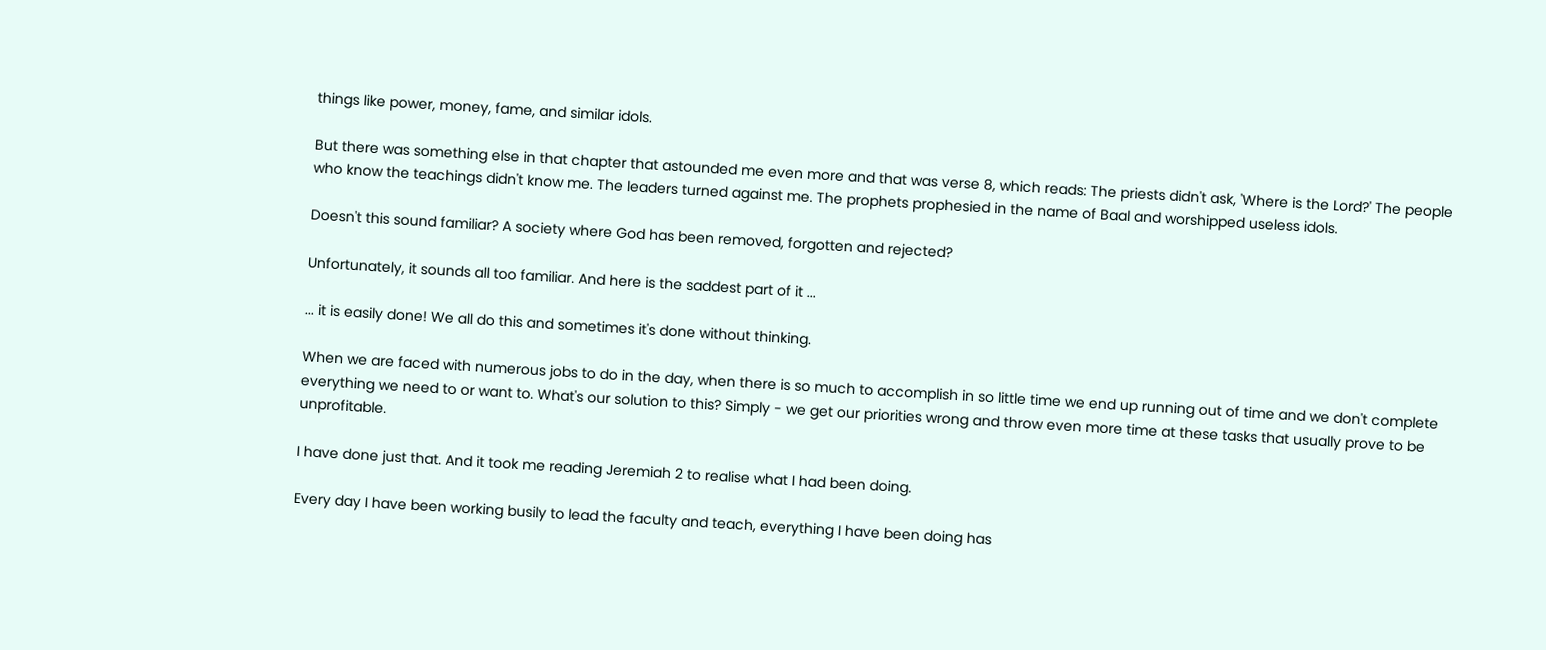things like power, money, fame, and similar idols.

But there was something else in that chapter that astounded me even more and that was verse 8, which reads: The priests didn't ask, 'Where is the Lord?' The people who know the teachings didn't know me. The leaders turned against me. The prophets prophesied in the name of Baal and worshipped useless idols.

Doesn't this sound familiar? A society where God has been removed, forgotten and rejected?

Unfortunately, it sounds all too familiar. And here is the saddest part of it ...

... it is easily done! We all do this and sometimes it's done without thinking.

When we are faced with numerous jobs to do in the day, when there is so much to accomplish in so little time we end up running out of time and we don't complete everything we need to or want to. What's our solution to this? Simply - we get our priorities wrong and throw even more time at these tasks that usually prove to be unprofitable.

I have done just that. And it took me reading Jeremiah 2 to realise what I had been doing.

Every day I have been working busily to lead the faculty and teach, everything I have been doing has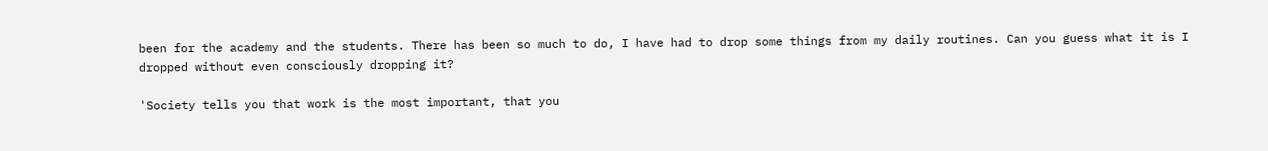been for the academy and the students. There has been so much to do, I have had to drop some things from my daily routines. Can you guess what it is I dropped without even consciously dropping it?

'Society tells you that work is the most important, that you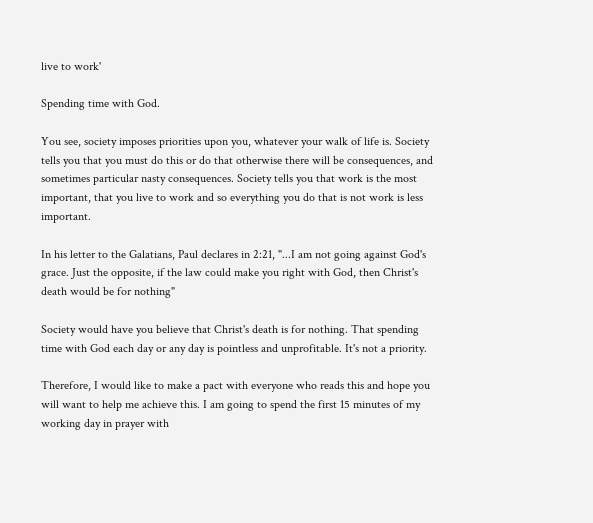live to work'

Spending time with God.

You see, society imposes priorities upon you, whatever your walk of life is. Society tells you that you must do this or do that otherwise there will be consequences, and sometimes particular nasty consequences. Society tells you that work is the most important, that you live to work and so everything you do that is not work is less important.

In his letter to the Galatians, Paul declares in 2:21, "...I am not going against God's grace. Just the opposite, if the law could make you right with God, then Christ's death would be for nothing"

Society would have you believe that Christ's death is for nothing. That spending time with God each day or any day is pointless and unprofitable. It's not a priority.

Therefore, I would like to make a pact with everyone who reads this and hope you will want to help me achieve this. I am going to spend the first 15 minutes of my working day in prayer with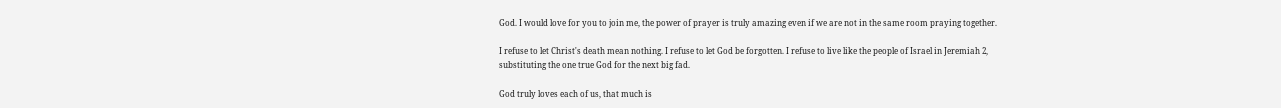God. I would love for you to join me, the power of prayer is truly amazing even if we are not in the same room praying together.

I refuse to let Christ's death mean nothing. I refuse to let God be forgotten. I refuse to live like the people of Israel in Jeremiah 2, substituting the one true God for the next big fad.

God truly loves each of us, that much is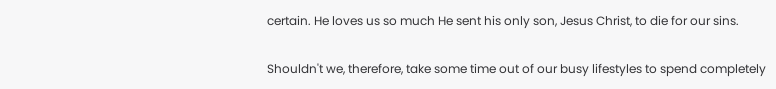certain. He loves us so much He sent his only son, Jesus Christ, to die for our sins.

Shouldn't we, therefore, take some time out of our busy lifestyles to spend completely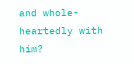and whole-heartedly with him?